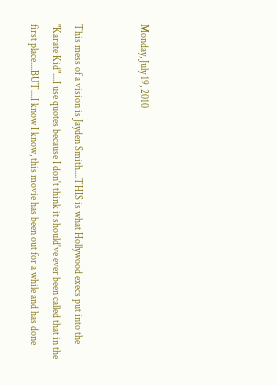Monday, July 19, 2010


This mess of a vision is Jayden Smith....THIS is what Hollywood execs put into the "Karate Kid"....I use quotes because I don't think it should've ever been called that in the first place....BUT....I know I know, this movie has been out for a while and has done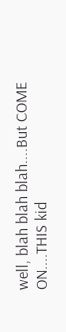well, blah blah blah....But COME ON....THIS kid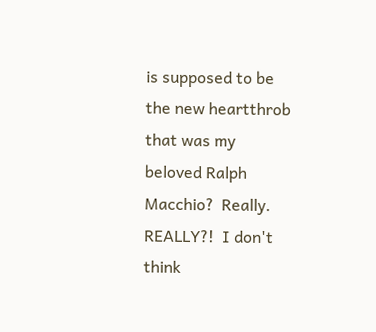is supposed to be the new heartthrob that was my beloved Ralph Macchio?  Really.  REALLY?!  I don't think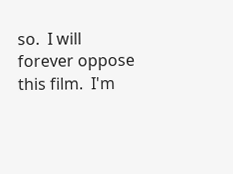so.  I will forever oppose this film.  I'm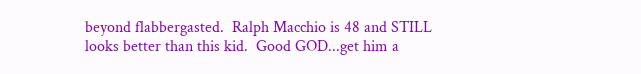beyond flabbergasted.  Ralph Macchio is 48 and STILL looks better than this kid.  Good GOD...get him a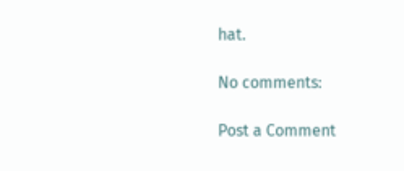hat.

No comments:

Post a Comment